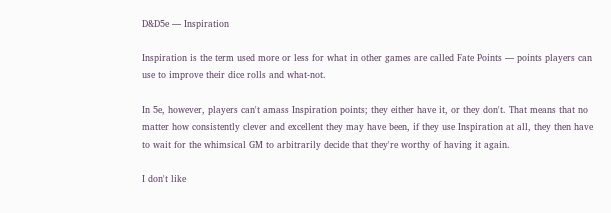D&D5e — Inspiration

Inspiration is the term used more or less for what in other games are called Fate Points — points players can use to improve their dice rolls and what-not.

In 5e, however, players can't amass Inspiration points; they either have it, or they don't. That means that no matter how consistently clever and excellent they may have been, if they use Inspiration at all, they then have to wait for the whimsical GM to arbitrarily decide that they're worthy of having it again.

I don't like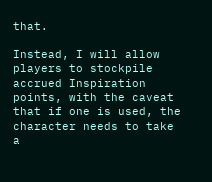that.

Instead, I will allow players to stockpile accrued Inspiration points, with the caveat that if one is used, the character needs to take a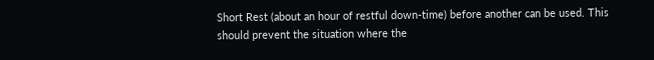Short Rest (about an hour of restful down-time) before another can be used. This should prevent the situation where the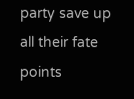party save up all their fate points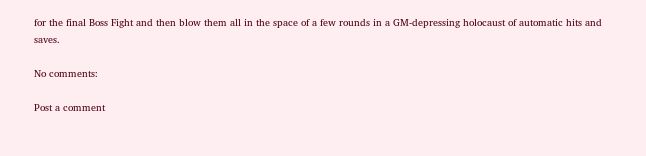for the final Boss Fight and then blow them all in the space of a few rounds in a GM-depressing holocaust of automatic hits and saves.

No comments:

Post a comment